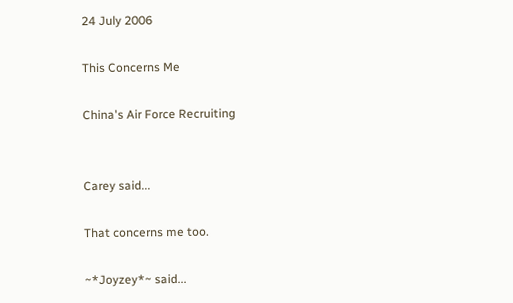24 July 2006

This Concerns Me

China's Air Force Recruiting


Carey said...

That concerns me too.

~*Joyzey*~ said...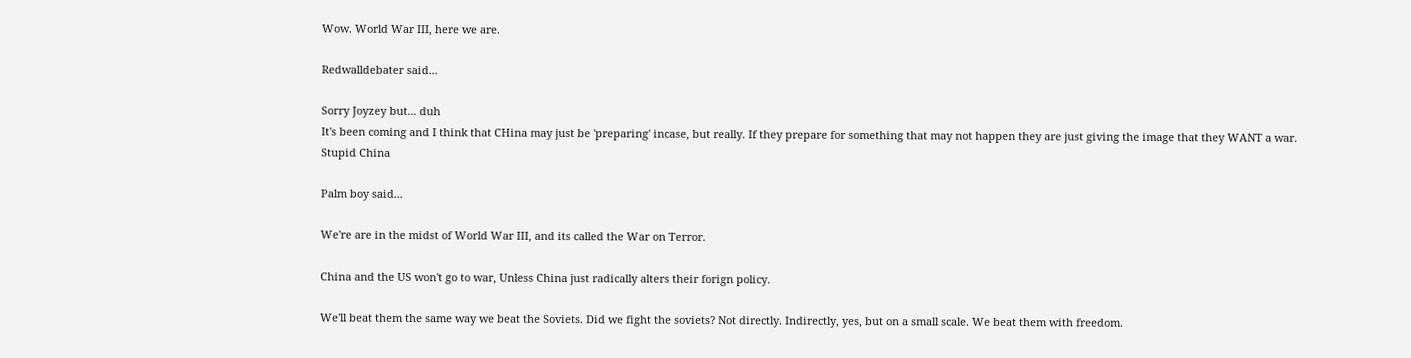Wow. World War III, here we are.

Redwalldebater said...

Sorry Joyzey but... duh
It's been coming and I think that CHina may just be 'preparing' incase, but really. If they prepare for something that may not happen they are just giving the image that they WANT a war.
Stupid China

Palm boy said...

We're are in the midst of World War III, and its called the War on Terror.

China and the US won't go to war, Unless China just radically alters their forign policy.

We'll beat them the same way we beat the Soviets. Did we fight the soviets? Not directly. Indirectly, yes, but on a small scale. We beat them with freedom.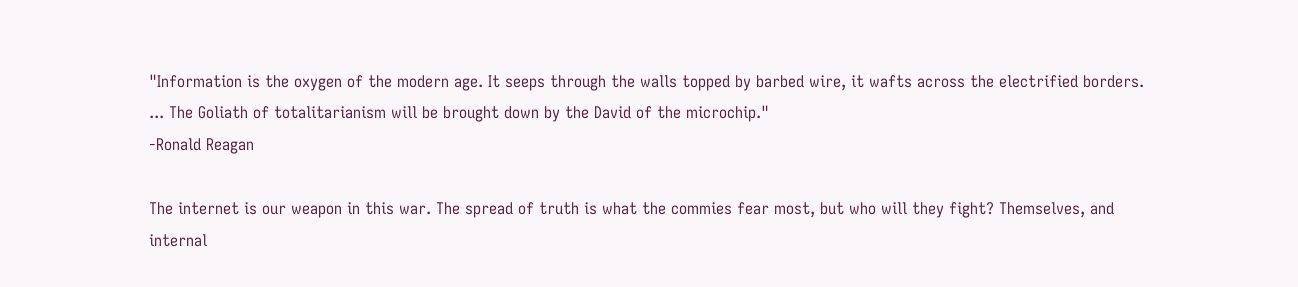"Information is the oxygen of the modern age. It seeps through the walls topped by barbed wire, it wafts across the electrified borders. ... The Goliath of totalitarianism will be brought down by the David of the microchip."
-Ronald Reagan

The internet is our weapon in this war. The spread of truth is what the commies fear most, but who will they fight? Themselves, and internal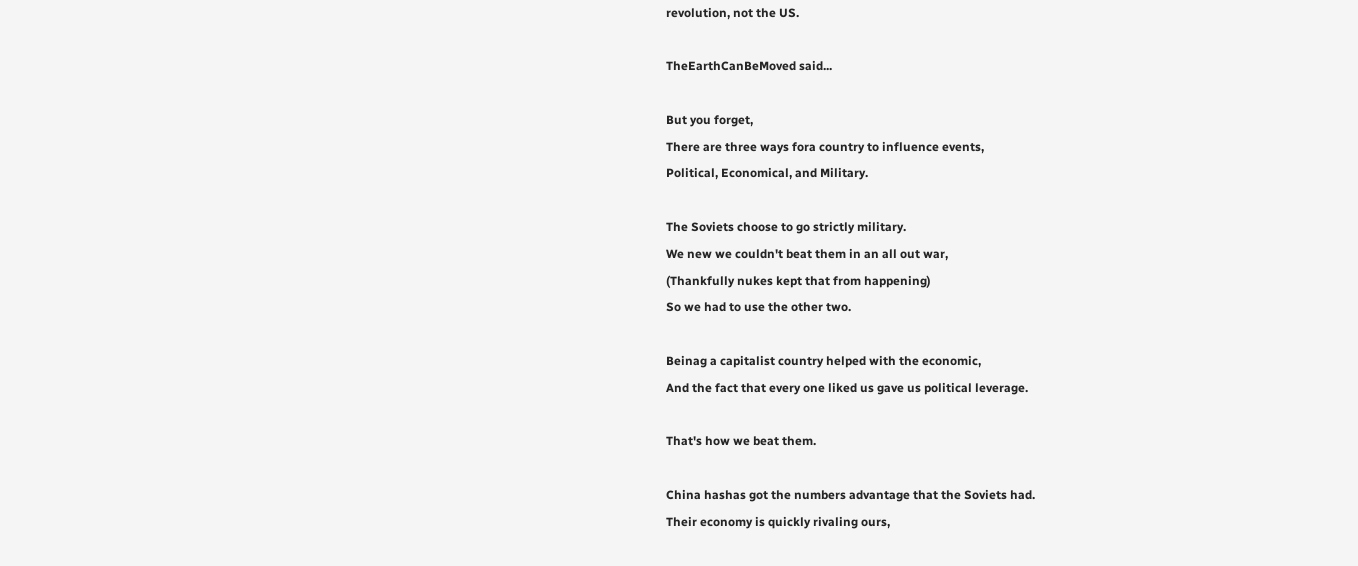revolution, not the US.

TheEarthCanBeMoved said...

But you forget,
There are three ways fora country to influence events,
Political, Economical, and Military.

The Soviets choose to go strictly military.
We new we couldn't beat them in an all out war,
(Thankfully nukes kept that from happening)
So we had to use the other two.

Beinag a capitalist country helped with the economic,
And the fact that every one liked us gave us political leverage.

That's how we beat them.

China hashas got the numbers advantage that the Soviets had.
Their economy is quickly rivaling ours,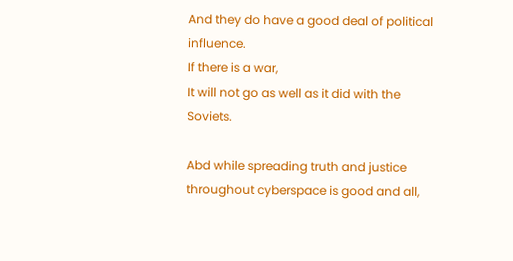And they do have a good deal of political influence.
If there is a war,
It will not go as well as it did with the Soviets.

Abd while spreading truth and justice throughout cyberspace is good and all,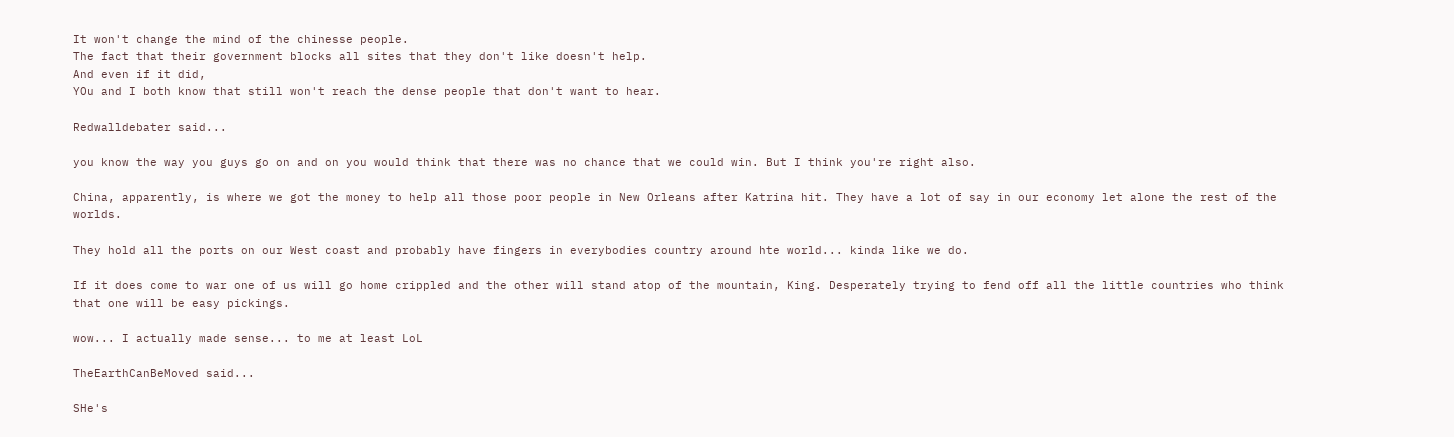It won't change the mind of the chinesse people.
The fact that their government blocks all sites that they don't like doesn't help.
And even if it did,
YOu and I both know that still won't reach the dense people that don't want to hear.

Redwalldebater said...

you know the way you guys go on and on you would think that there was no chance that we could win. But I think you're right also.

China, apparently, is where we got the money to help all those poor people in New Orleans after Katrina hit. They have a lot of say in our economy let alone the rest of the worlds.

They hold all the ports on our West coast and probably have fingers in everybodies country around hte world... kinda like we do.

If it does come to war one of us will go home crippled and the other will stand atop of the mountain, King. Desperately trying to fend off all the little countries who think that one will be easy pickings.

wow... I actually made sense... to me at least LoL

TheEarthCanBeMoved said...

SHe's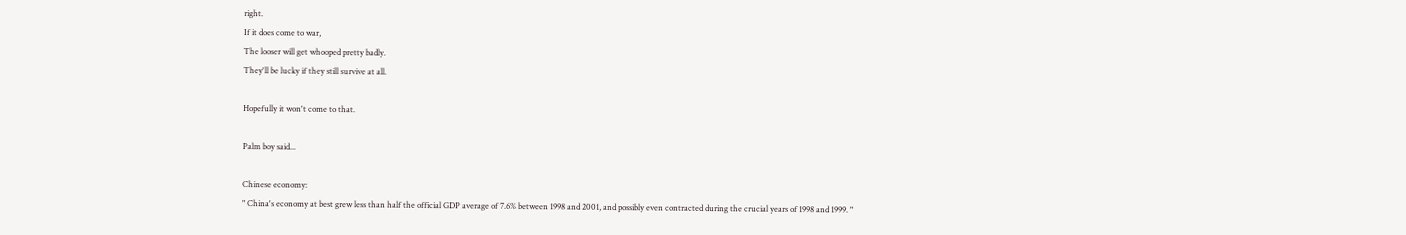right.
If it does come to war,
The looser will get whooped pretty badly.
They'll be lucky if they still survive at all.

Hopefully it won't come to that.

Palm boy said...

Chinese economy:
" China's economy at best grew less than half the official GDP average of 7.6% between 1998 and 2001, and possibly even contracted during the crucial years of 1998 and 1999. "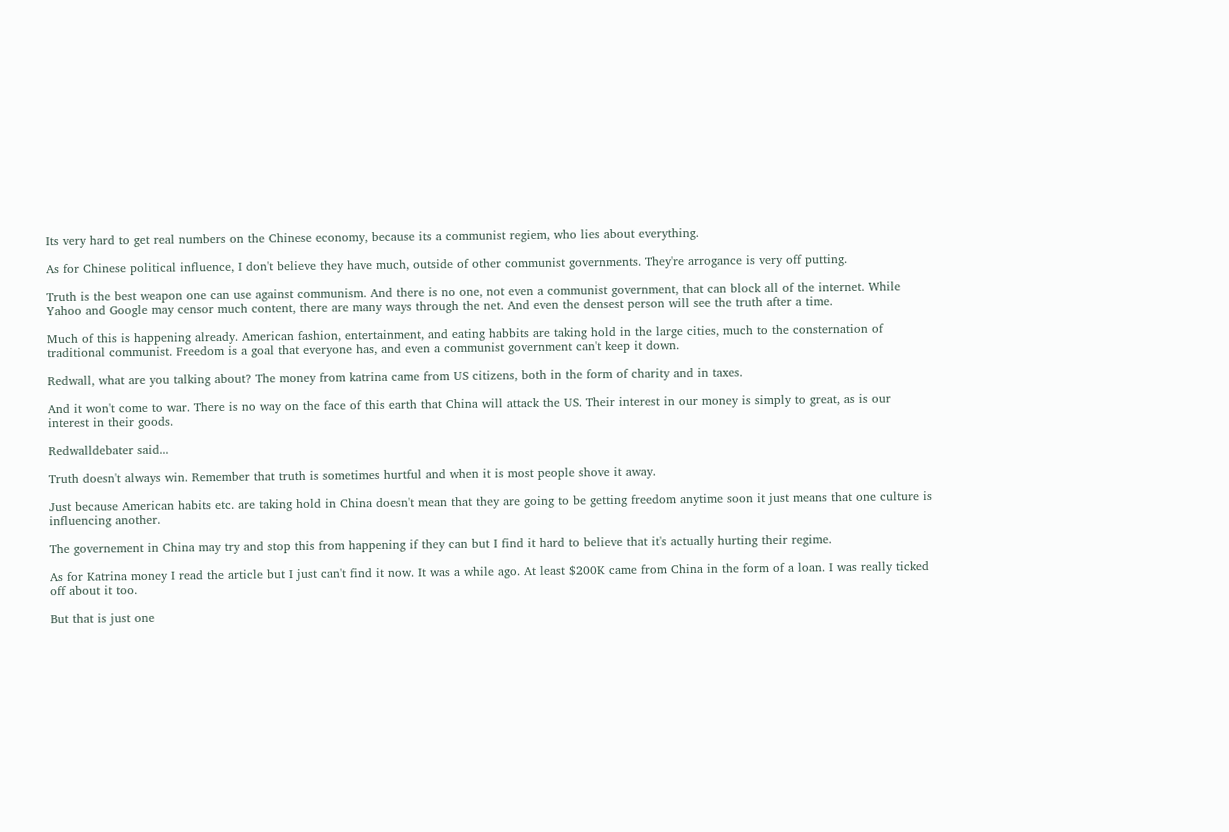Its very hard to get real numbers on the Chinese economy, because its a communist regiem, who lies about everything.

As for Chinese political influence, I don't believe they have much, outside of other communist governments. They're arrogance is very off putting.

Truth is the best weapon one can use against communism. And there is no one, not even a communist government, that can block all of the internet. While Yahoo and Google may censor much content, there are many ways through the net. And even the densest person will see the truth after a time.

Much of this is happening already. American fashion, entertainment, and eating habbits are taking hold in the large cities, much to the consternation of traditional communist. Freedom is a goal that everyone has, and even a communist government can't keep it down.

Redwall, what are you talking about? The money from katrina came from US citizens, both in the form of charity and in taxes.

And it won't come to war. There is no way on the face of this earth that China will attack the US. Their interest in our money is simply to great, as is our interest in their goods.

Redwalldebater said...

Truth doesn't always win. Remember that truth is sometimes hurtful and when it is most people shove it away.

Just because American habits etc. are taking hold in China doesn't mean that they are going to be getting freedom anytime soon it just means that one culture is influencing another.

The governement in China may try and stop this from happening if they can but I find it hard to believe that it's actually hurting their regime.

As for Katrina money I read the article but I just can't find it now. It was a while ago. At least $200K came from China in the form of a loan. I was really ticked off about it too.

But that is just one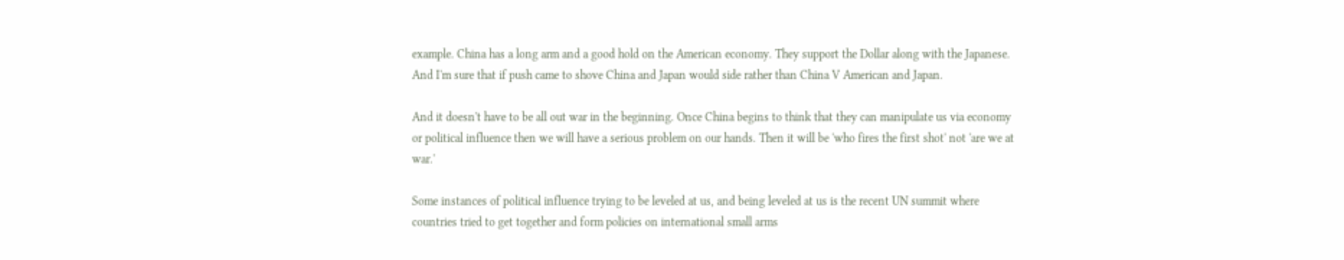example. China has a long arm and a good hold on the American economy. They support the Dollar along with the Japanese. And I'm sure that if push came to shove China and Japan would side rather than China V American and Japan.

And it doesn't have to be all out war in the beginning. Once China begins to think that they can manipulate us via economy or political influence then we will have a serious problem on our hands. Then it will be 'who fires the first shot' not 'are we at war.'

Some instances of political influence trying to be leveled at us, and being leveled at us is the recent UN summit where countries tried to get together and form policies on international small arms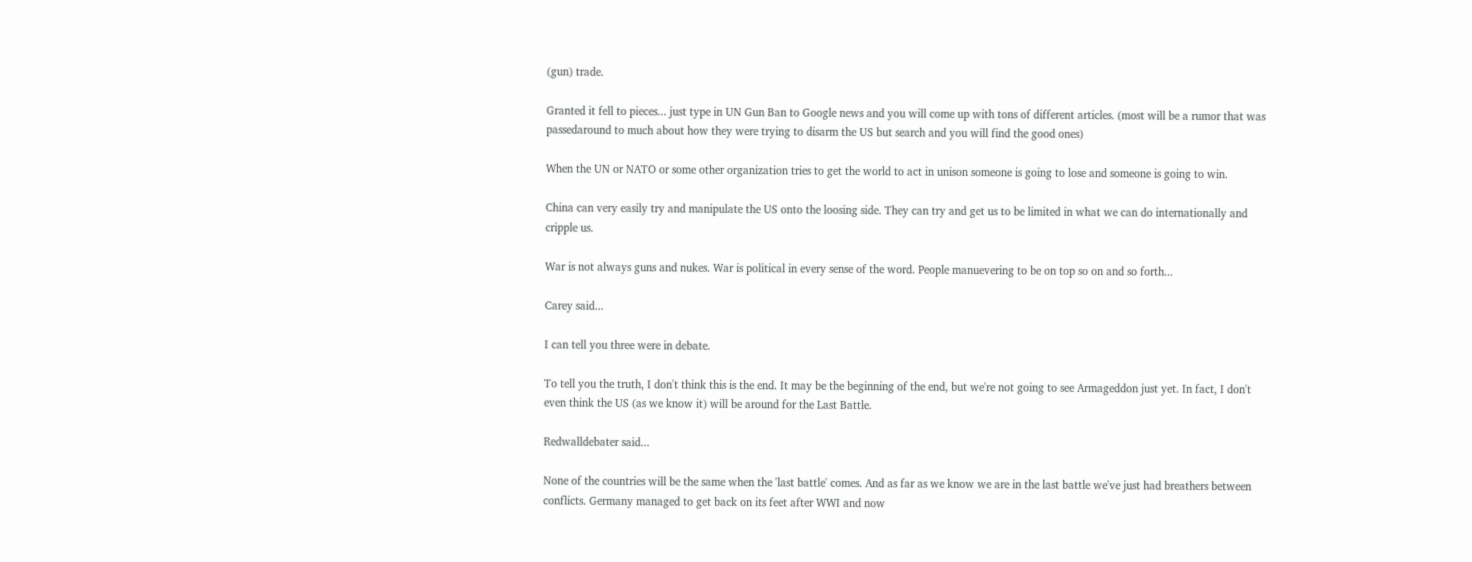(gun) trade.

Granted it fell to pieces... just type in UN Gun Ban to Google news and you will come up with tons of different articles. (most will be a rumor that was passedaround to much about how they were trying to disarm the US but search and you will find the good ones)

When the UN or NATO or some other organization tries to get the world to act in unison someone is going to lose and someone is going to win.

China can very easily try and manipulate the US onto the loosing side. They can try and get us to be limited in what we can do internationally and cripple us.

War is not always guns and nukes. War is political in every sense of the word. People manuevering to be on top so on and so forth...

Carey said...

I can tell you three were in debate.

To tell you the truth, I don't think this is the end. It may be the beginning of the end, but we're not going to see Armageddon just yet. In fact, I don't even think the US (as we know it) will be around for the Last Battle.

Redwalldebater said...

None of the countries will be the same when the 'last battle' comes. And as far as we know we are in the last battle we've just had breathers between conflicts. Germany managed to get back on its feet after WWI and now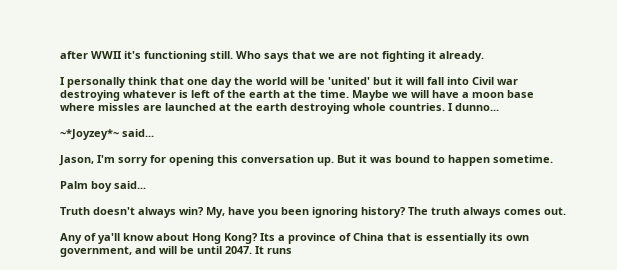after WWII it's functioning still. Who says that we are not fighting it already.

I personally think that one day the world will be 'united' but it will fall into Civil war destroying whatever is left of the earth at the time. Maybe we will have a moon base where missles are launched at the earth destroying whole countries. I dunno...

~*Joyzey*~ said...

Jason, I'm sorry for opening this conversation up. But it was bound to happen sometime.

Palm boy said...

Truth doesn't always win? My, have you been ignoring history? The truth always comes out.

Any of ya'll know about Hong Kong? Its a province of China that is essentially its own government, and will be until 2047. It runs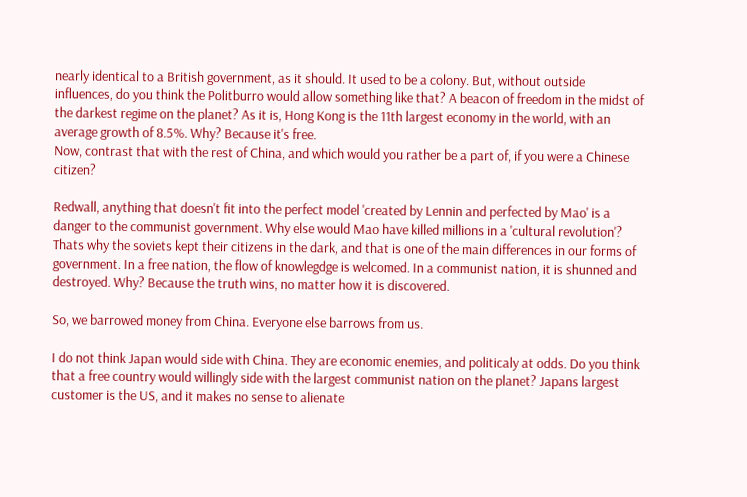nearly identical to a British government, as it should. It used to be a colony. But, without outside influences, do you think the Politburro would allow something like that? A beacon of freedom in the midst of the darkest regime on the planet? As it is, Hong Kong is the 11th largest economy in the world, with an average growth of 8.5%. Why? Because it's free.
Now, contrast that with the rest of China, and which would you rather be a part of, if you were a Chinese citizen?

Redwall, anything that doesn't fit into the perfect model 'created by Lennin and perfected by Mao' is a danger to the communist government. Why else would Mao have killed millions in a 'cultural revolution'? Thats why the soviets kept their citizens in the dark, and that is one of the main differences in our forms of government. In a free nation, the flow of knowlegdge is welcomed. In a communist nation, it is shunned and destroyed. Why? Because the truth wins, no matter how it is discovered.

So, we barrowed money from China. Everyone else barrows from us.

I do not think Japan would side with China. They are economic enemies, and politicaly at odds. Do you think that a free country would willingly side with the largest communist nation on the planet? Japans largest customer is the US, and it makes no sense to alienate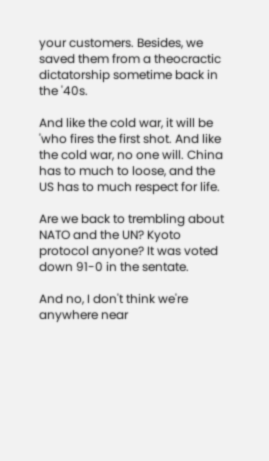your customers. Besides, we saved them from a theocractic dictatorship sometime back in the '40s.

And like the cold war, it will be 'who fires the first shot. And like the cold war, no one will. China has to much to loose, and the US has to much respect for life.

Are we back to trembling about NATO and the UN? Kyoto protocol anyone? It was voted down 91-0 in the sentate.

And no, I don't think we're anywhere near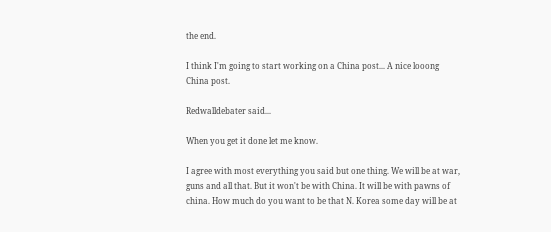the end.

I think I'm going to start working on a China post... A nice looong China post.

Redwalldebater said...

When you get it done let me know.

I agree with most everything you said but one thing. We will be at war, guns and all that. But it won't be with China. It will be with pawns of china. How much do you want to be that N. Korea some day will be at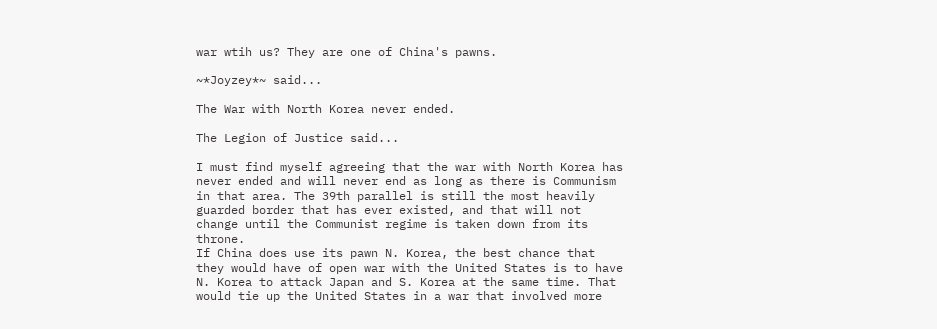war wtih us? They are one of China's pawns.

~*Joyzey*~ said...

The War with North Korea never ended.

The Legion of Justice said...

I must find myself agreeing that the war with North Korea has never ended and will never end as long as there is Communism in that area. The 39th parallel is still the most heavily guarded border that has ever existed, and that will not change until the Communist regime is taken down from its throne.
If China does use its pawn N. Korea, the best chance that they would have of open war with the United States is to have N. Korea to attack Japan and S. Korea at the same time. That would tie up the United States in a war that involved more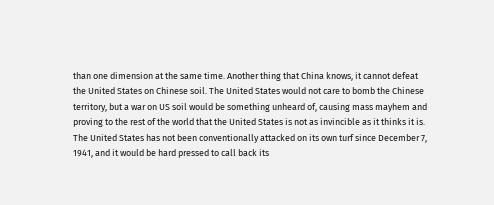than one dimension at the same time. Another thing that China knows, it cannot defeat the United States on Chinese soil. The United States would not care to bomb the Chinese territory, but a war on US soil would be something unheard of, causing mass mayhem and proving to the rest of the world that the United States is not as invincible as it thinks it is. The United States has not been conventionally attacked on its own turf since December 7, 1941, and it would be hard pressed to call back its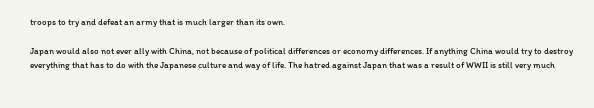troops to try and defeat an army that is much larger than its own.

Japan would also not ever ally with China, not because of political differences or economy differences. If anything China would try to destroy everything that has to do with the Japanese culture and way of life. The hatred against Japan that was a result of WWII is still very much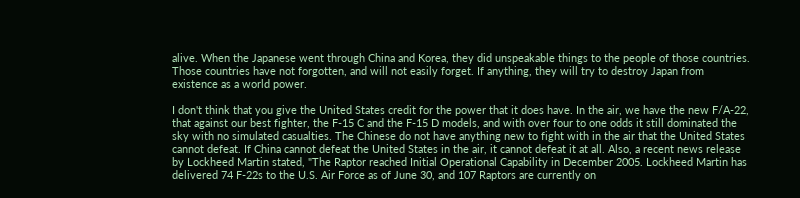alive. When the Japanese went through China and Korea, they did unspeakable things to the people of those countries. Those countries have not forgotten, and will not easily forget. If anything, they will try to destroy Japan from existence as a world power.

I don't think that you give the United States credit for the power that it does have. In the air, we have the new F/A-22, that against our best fighter, the F-15 C and the F-15 D models, and with over four to one odds it still dominated the sky with no simulated casualties. The Chinese do not have anything new to fight with in the air that the United States cannot defeat. If China cannot defeat the United States in the air, it cannot defeat it at all. Also, a recent news release by Lockheed Martin stated, "The Raptor reached Initial Operational Capability in December 2005. Lockheed Martin has delivered 74 F-22s to the U.S. Air Force as of June 30, and 107 Raptors are currently on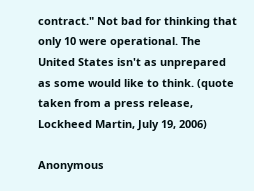contract." Not bad for thinking that only 10 were operational. The United States isn't as unprepared as some would like to think. (quote taken from a press release, Lockheed Martin, July 19, 2006)

Anonymous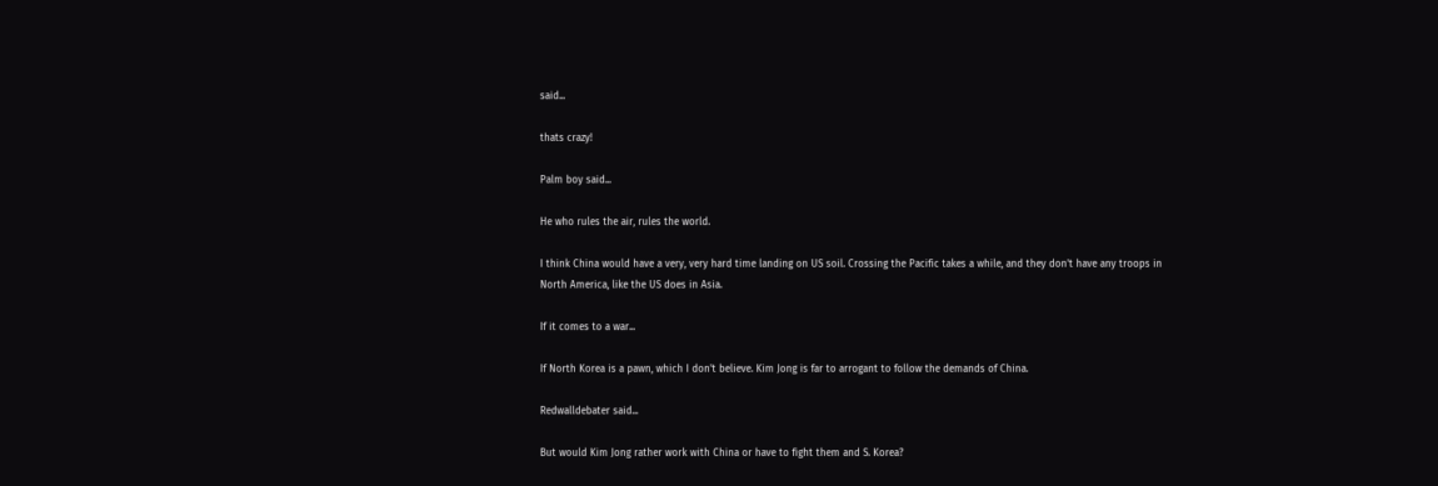said...

thats crazy!

Palm boy said...

He who rules the air, rules the world.

I think China would have a very, very hard time landing on US soil. Crossing the Pacific takes a while, and they don't have any troops in North America, like the US does in Asia.

If it comes to a war...

If North Korea is a pawn, which I don't believe. Kim Jong is far to arrogant to follow the demands of China.

Redwalldebater said...

But would Kim Jong rather work with China or have to fight them and S. Korea?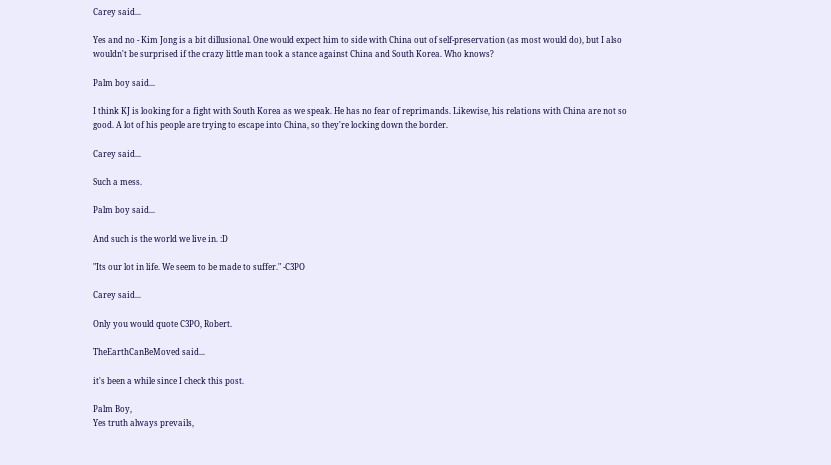Carey said...

Yes and no - Kim Jong is a bit dillusional. One would expect him to side with China out of self-preservation (as most would do), but I also wouldn't be surprised if the crazy little man took a stance against China and South Korea. Who knows?

Palm boy said...

I think KJ is looking for a fight with South Korea as we speak. He has no fear of reprimands. Likewise, his relations with China are not so good. A lot of his people are trying to escape into China, so they're locking down the border.

Carey said...

Such a mess.

Palm boy said...

And such is the world we live in. :D

"Its our lot in life. We seem to be made to suffer." -C3PO

Carey said...

Only you would quote C3PO, Robert.

TheEarthCanBeMoved said...

it's been a while since I check this post.

Palm Boy,
Yes truth always prevails,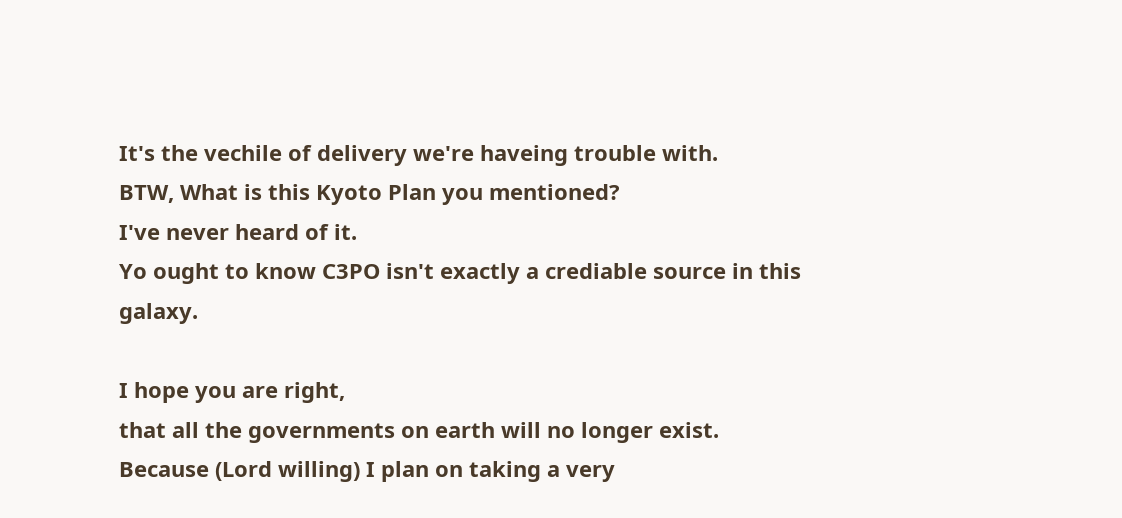It's the vechile of delivery we're haveing trouble with.
BTW, What is this Kyoto Plan you mentioned?
I've never heard of it.
Yo ought to know C3PO isn't exactly a crediable source in this galaxy.

I hope you are right,
that all the governments on earth will no longer exist.
Because (Lord willing) I plan on taking a very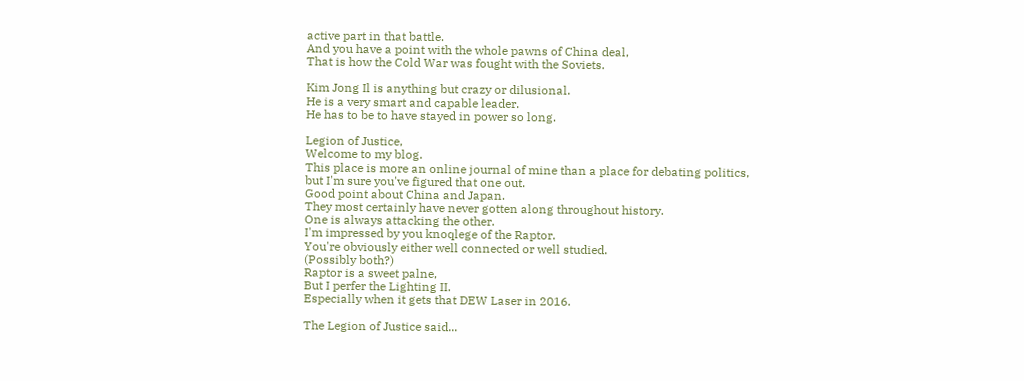active part in that battle.
And you have a point with the whole pawns of China deal,
That is how the Cold War was fought with the Soviets.

Kim Jong Il is anything but crazy or dilusional.
He is a very smart and capable leader.
He has to be to have stayed in power so long.

Legion of Justice,
Welcome to my blog.
This place is more an online journal of mine than a place for debating politics,
but I'm sure you've figured that one out.
Good point about China and Japan.
They most certainly have never gotten along throughout history.
One is always attacking the other.
I'm impressed by you knoqlege of the Raptor.
You're obviously either well connected or well studied.
(Possibly both?)
Raptor is a sweet palne,
But I perfer the Lighting II.
Especially when it gets that DEW Laser in 2016.

The Legion of Justice said...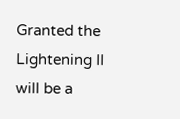Granted the Lightening II will be a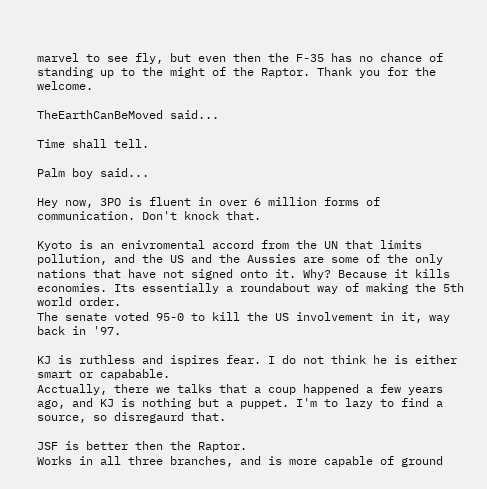marvel to see fly, but even then the F-35 has no chance of standing up to the might of the Raptor. Thank you for the welcome.

TheEarthCanBeMoved said...

Time shall tell.

Palm boy said...

Hey now, 3PO is fluent in over 6 million forms of communication. Don't knock that.

Kyoto is an enivromental accord from the UN that limits pollution, and the US and the Aussies are some of the only nations that have not signed onto it. Why? Because it kills economies. Its essentially a roundabout way of making the 5th world order.
The senate voted 95-0 to kill the US involvement in it, way back in '97.

KJ is ruthless and ispires fear. I do not think he is either smart or capabable.
Acctually, there we talks that a coup happened a few years ago, and KJ is nothing but a puppet. I'm to lazy to find a source, so disregaurd that.

JSF is better then the Raptor.
Works in all three branches, and is more capable of ground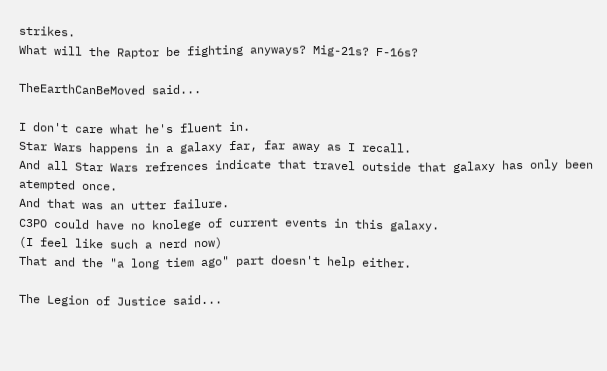strikes.
What will the Raptor be fighting anyways? Mig-21s? F-16s?

TheEarthCanBeMoved said...

I don't care what he's fluent in.
Star Wars happens in a galaxy far, far away as I recall.
And all Star Wars refrences indicate that travel outside that galaxy has only been atempted once.
And that was an utter failure.
C3PO could have no knolege of current events in this galaxy.
(I feel like such a nerd now)
That and the "a long tiem ago" part doesn't help either.

The Legion of Justice said...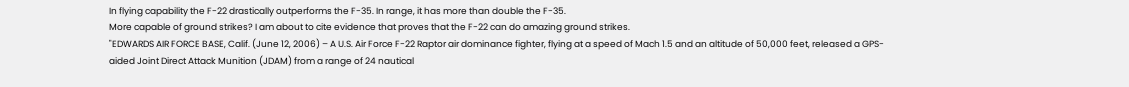In flying capability the F-22 drastically outperforms the F-35. In range, it has more than double the F-35.
More capable of ground strikes? I am about to cite evidence that proves that the F-22 can do amazing ground strikes.
"EDWARDS AIR FORCE BASE, Calif. (June 12, 2006) – A U.S. Air Force F-22 Raptor air dominance fighter, flying at a speed of Mach 1.5 and an altitude of 50,000 feet, released a GPS-aided Joint Direct Attack Munition (JDAM) from a range of 24 nautical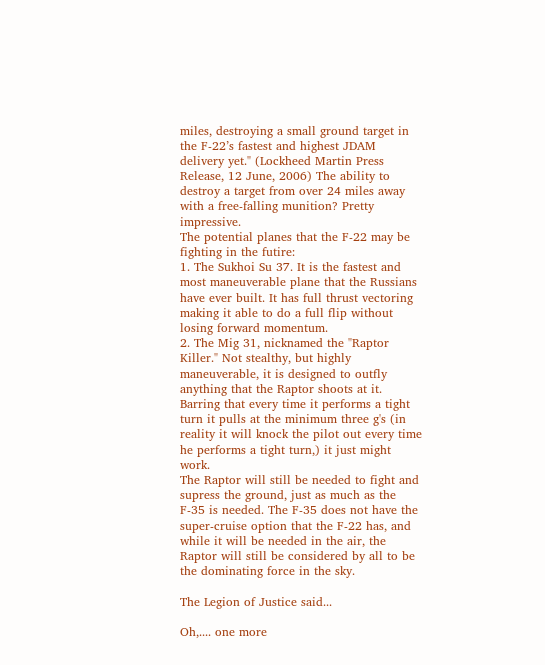miles, destroying a small ground target in the F-22’s fastest and highest JDAM delivery yet." (Lockheed Martin Press Release, 12 June, 2006) The ability to destroy a target from over 24 miles away with a free-falling munition? Pretty impressive.
The potential planes that the F-22 may be fighting in the futire:
1. The Sukhoi Su 37. It is the fastest and most maneuverable plane that the Russians have ever built. It has full thrust vectoring making it able to do a full flip without losing forward momentum.
2. The Mig 31, nicknamed the "Raptor Killer." Not stealthy, but highly maneuverable, it is designed to outfly anything that the Raptor shoots at it. Barring that every time it performs a tight turn it pulls at the minimum three g's (in reality it will knock the pilot out every time he performs a tight turn,) it just might work.
The Raptor will still be needed to fight and supress the ground, just as much as the F-35 is needed. The F-35 does not have the super-cruise option that the F-22 has, and while it will be needed in the air, the Raptor will still be considered by all to be the dominating force in the sky.

The Legion of Justice said...

Oh,.... one more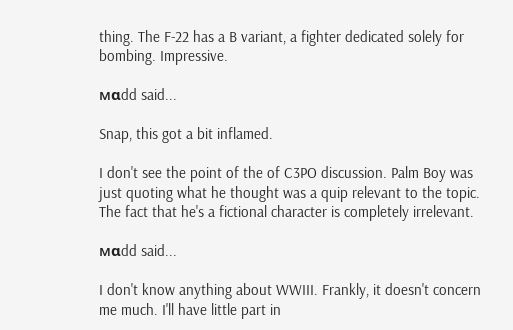thing. The F-22 has a B variant, a fighter dedicated solely for bombing. Impressive.

мαdd said...

Snap, this got a bit inflamed.

I don't see the point of the of C3PO discussion. Palm Boy was just quoting what he thought was a quip relevant to the topic. The fact that he's a fictional character is completely irrelevant.

мαdd said...

I don't know anything about WWIII. Frankly, it doesn't concern me much. I'll have little part in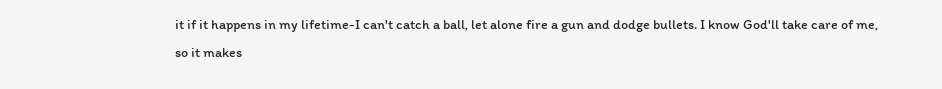it if it happens in my lifetime-I can't catch a ball, let alone fire a gun and dodge bullets. I know God'll take care of me, so it makes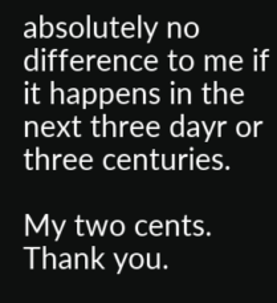absolutely no difference to me if it happens in the next three dayr or three centuries.

My two cents. Thank you.